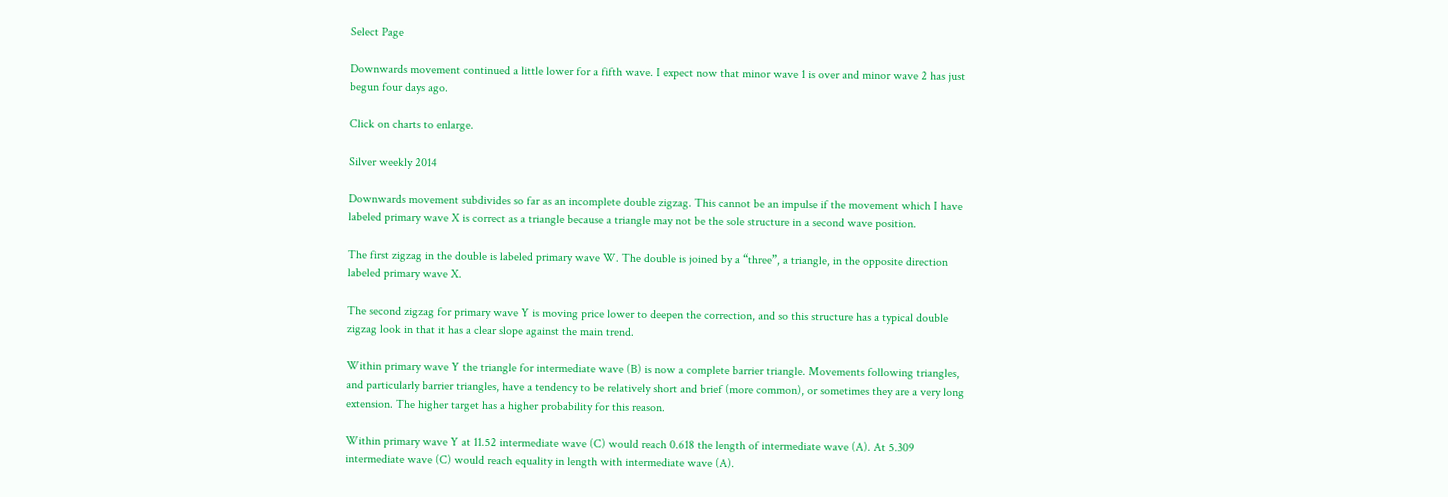Select Page

Downwards movement continued a little lower for a fifth wave. I expect now that minor wave 1 is over and minor wave 2 has just begun four days ago.

Click on charts to enlarge.

Silver weekly 2014

Downwards movement subdivides so far as an incomplete double zigzag. This cannot be an impulse if the movement which I have labeled primary wave X is correct as a triangle because a triangle may not be the sole structure in a second wave position.

The first zigzag in the double is labeled primary wave W. The double is joined by a “three”, a triangle, in the opposite direction labeled primary wave X.

The second zigzag for primary wave Y is moving price lower to deepen the correction, and so this structure has a typical double zigzag look in that it has a clear slope against the main trend.

Within primary wave Y the triangle for intermediate wave (B) is now a complete barrier triangle. Movements following triangles, and particularly barrier triangles, have a tendency to be relatively short and brief (more common), or sometimes they are a very long extension. The higher target has a higher probability for this reason.

Within primary wave Y at 11.52 intermediate wave (C) would reach 0.618 the length of intermediate wave (A). At 5.309 intermediate wave (C) would reach equality in length with intermediate wave (A).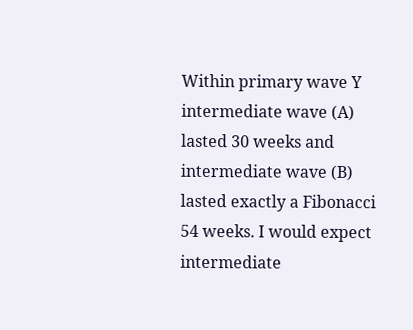Within primary wave Y intermediate wave (A) lasted 30 weeks and intermediate wave (B) lasted exactly a Fibonacci 54 weeks. I would expect intermediate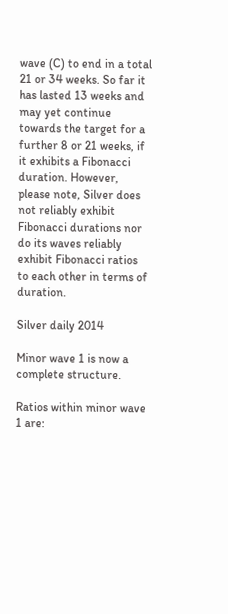wave (C) to end in a total 21 or 34 weeks. So far it has lasted 13 weeks and may yet continue towards the target for a further 8 or 21 weeks, if it exhibits a Fibonacci duration. However, please note, Silver does not reliably exhibit Fibonacci durations nor do its waves reliably exhibit Fibonacci ratios to each other in terms of duration.

Silver daily 2014

Minor wave 1 is now a complete structure.

Ratios within minor wave 1 are: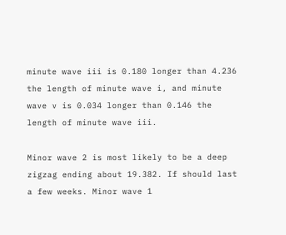minute wave iii is 0.180 longer than 4.236 the length of minute wave i, and minute wave v is 0.034 longer than 0.146 the length of minute wave iii.

Minor wave 2 is most likely to be a deep zigzag ending about 19.382. If should last a few weeks. Minor wave 1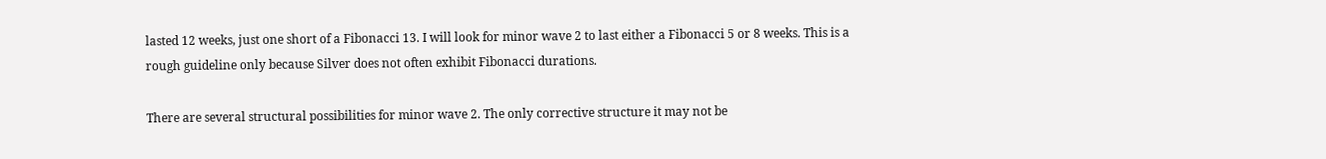lasted 12 weeks, just one short of a Fibonacci 13. I will look for minor wave 2 to last either a Fibonacci 5 or 8 weeks. This is a rough guideline only because Silver does not often exhibit Fibonacci durations.

There are several structural possibilities for minor wave 2. The only corrective structure it may not be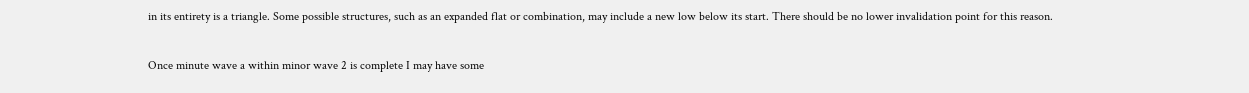in its entirety is a triangle. Some possible structures, such as an expanded flat or combination, may include a new low below its start. There should be no lower invalidation point for this reason.

Once minute wave a within minor wave 2 is complete I may have some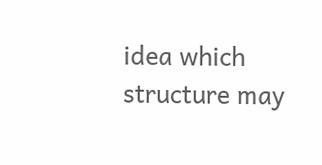idea which structure may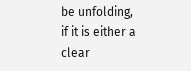be unfolding, if it is either a clear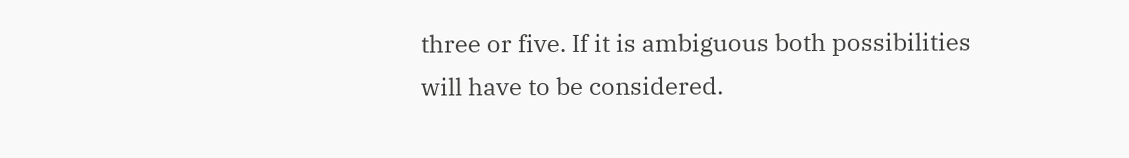three or five. If it is ambiguous both possibilities will have to be considered.